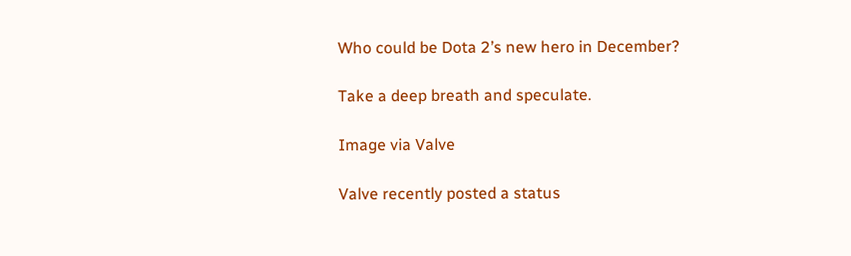Who could be Dota 2’s new hero in December?

Take a deep breath and speculate.

Image via Valve

Valve recently posted a status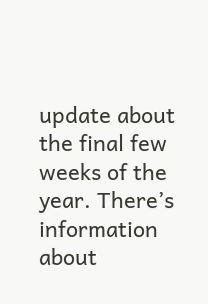update about the final few weeks of the year. There’s information about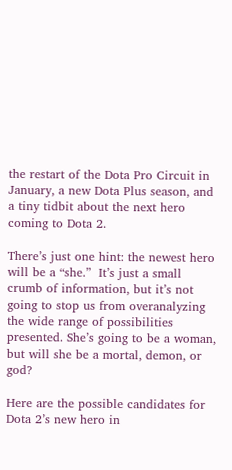the restart of the Dota Pro Circuit in January, a new Dota Plus season, and a tiny tidbit about the next hero coming to Dota 2.

There’s just one hint: the newest hero will be a “she.”  It’s just a small crumb of information, but it’s not going to stop us from overanalyzing the wide range of possibilities presented. She’s going to be a woman, but will she be a mortal, demon, or god?

Here are the possible candidates for Dota 2’s new hero in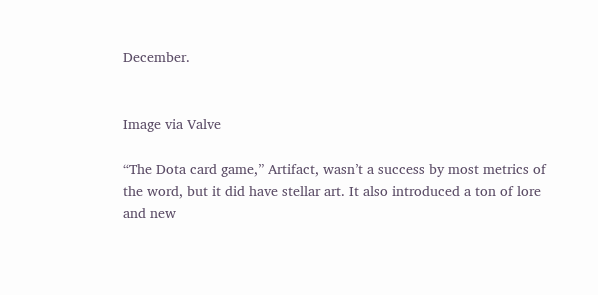December.


Image via Valve

“The Dota card game,” Artifact, wasn’t a success by most metrics of the word, but it did have stellar art. It also introduced a ton of lore and new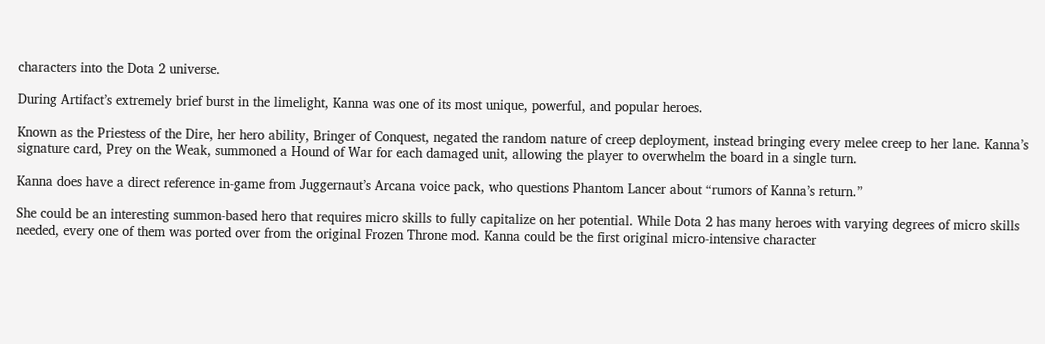characters into the Dota 2 universe.

During Artifact’s extremely brief burst in the limelight, Kanna was one of its most unique, powerful, and popular heroes.

Known as the Priestess of the Dire, her hero ability, Bringer of Conquest, negated the random nature of creep deployment, instead bringing every melee creep to her lane. Kanna’s signature card, Prey on the Weak, summoned a Hound of War for each damaged unit, allowing the player to overwhelm the board in a single turn.

Kanna does have a direct reference in-game from Juggernaut’s Arcana voice pack, who questions Phantom Lancer about “rumors of Kanna’s return.”

She could be an interesting summon-based hero that requires micro skills to fully capitalize on her potential. While Dota 2 has many heroes with varying degrees of micro skills needed, every one of them was ported over from the original Frozen Throne mod. Kanna could be the first original micro-intensive character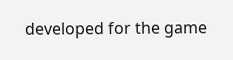developed for the game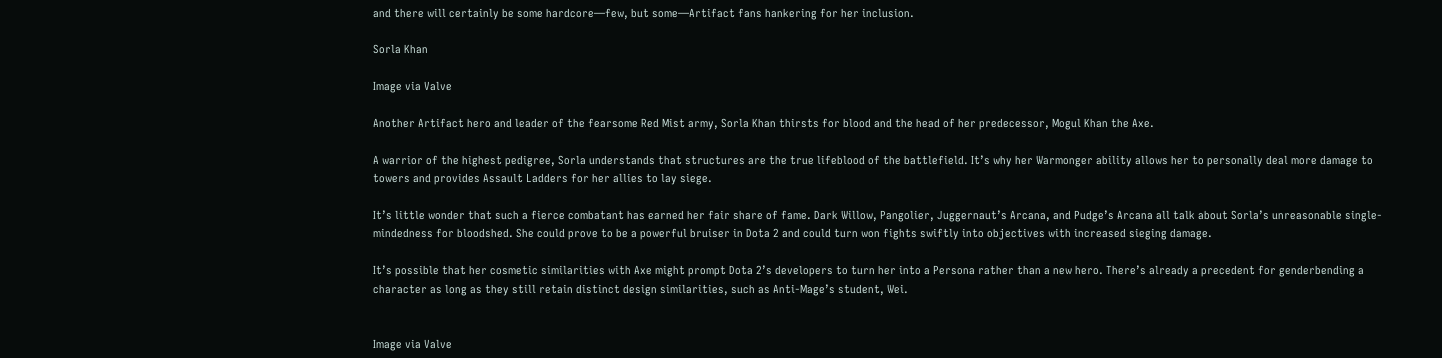and there will certainly be some hardcore—few, but some—Artifact fans hankering for her inclusion.

Sorla Khan

Image via Valve

Another Artifact hero and leader of the fearsome Red Mist army, Sorla Khan thirsts for blood and the head of her predecessor, Mogul Khan the Axe.

A warrior of the highest pedigree, Sorla understands that structures are the true lifeblood of the battlefield. It’s why her Warmonger ability allows her to personally deal more damage to towers and provides Assault Ladders for her allies to lay siege.

It’s little wonder that such a fierce combatant has earned her fair share of fame. Dark Willow, Pangolier, Juggernaut’s Arcana, and Pudge’s Arcana all talk about Sorla’s unreasonable single-mindedness for bloodshed. She could prove to be a powerful bruiser in Dota 2 and could turn won fights swiftly into objectives with increased sieging damage.

It’s possible that her cosmetic similarities with Axe might prompt Dota 2’s developers to turn her into a Persona rather than a new hero. There’s already a precedent for genderbending a character as long as they still retain distinct design similarities, such as Anti-Mage’s student, Wei.


Image via Valve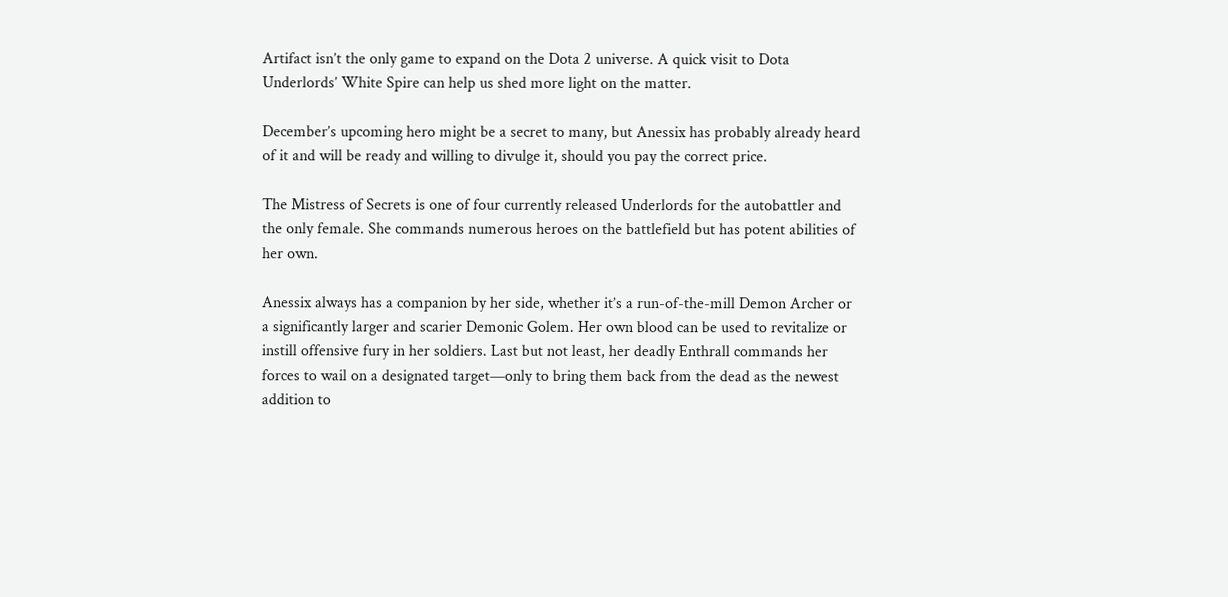Artifact isn’t the only game to expand on the Dota 2 universe. A quick visit to Dota Underlords’ White Spire can help us shed more light on the matter.

December’s upcoming hero might be a secret to many, but Anessix has probably already heard of it and will be ready and willing to divulge it, should you pay the correct price.

The Mistress of Secrets is one of four currently released Underlords for the autobattler and the only female. She commands numerous heroes on the battlefield but has potent abilities of her own.

Anessix always has a companion by her side, whether it’s a run-of-the-mill Demon Archer or a significantly larger and scarier Demonic Golem. Her own blood can be used to revitalize or instill offensive fury in her soldiers. Last but not least, her deadly Enthrall commands her forces to wail on a designated target—only to bring them back from the dead as the newest addition to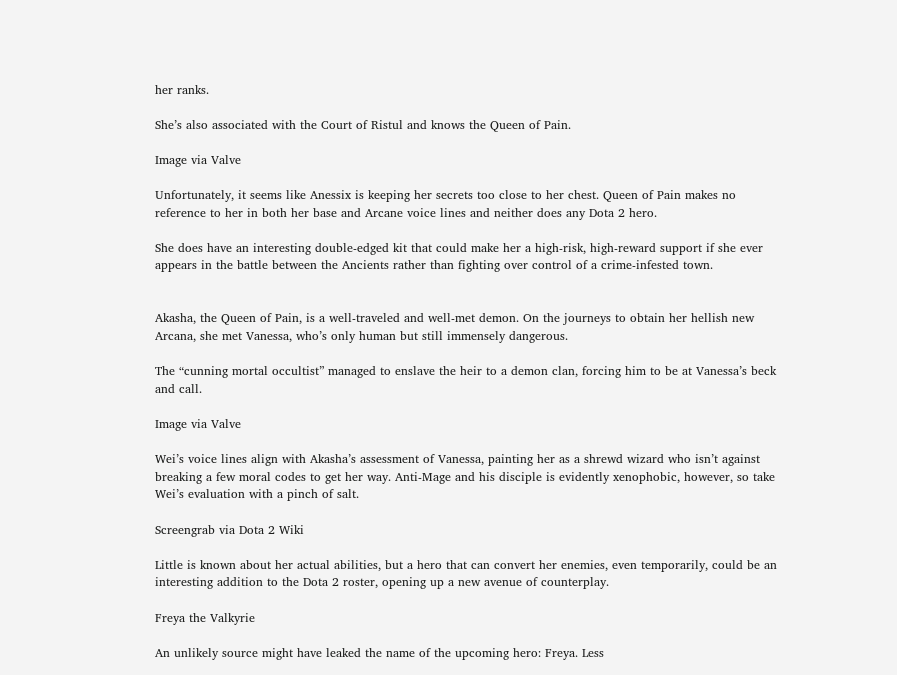her ranks.

She’s also associated with the Court of Ristul and knows the Queen of Pain.

Image via Valve

Unfortunately, it seems like Anessix is keeping her secrets too close to her chest. Queen of Pain makes no reference to her in both her base and Arcane voice lines and neither does any Dota 2 hero.

She does have an interesting double-edged kit that could make her a high-risk, high-reward support if she ever appears in the battle between the Ancients rather than fighting over control of a crime-infested town.


Akasha, the Queen of Pain, is a well-traveled and well-met demon. On the journeys to obtain her hellish new Arcana, she met Vanessa, who’s only human but still immensely dangerous.

The “cunning mortal occultist” managed to enslave the heir to a demon clan, forcing him to be at Vanessa’s beck and call.

Image via Valve

Wei’s voice lines align with Akasha’s assessment of Vanessa, painting her as a shrewd wizard who isn’t against breaking a few moral codes to get her way. Anti-Mage and his disciple is evidently xenophobic, however, so take Wei’s evaluation with a pinch of salt.

Screengrab via Dota 2 Wiki

Little is known about her actual abilities, but a hero that can convert her enemies, even temporarily, could be an interesting addition to the Dota 2 roster, opening up a new avenue of counterplay.

Freya the Valkyrie

An unlikely source might have leaked the name of the upcoming hero: Freya. Less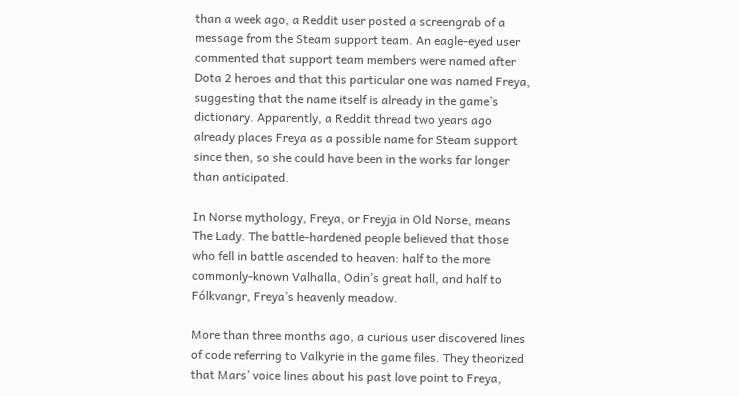than a week ago, a Reddit user posted a screengrab of a message from the Steam support team. An eagle-eyed user commented that support team members were named after Dota 2 heroes and that this particular one was named Freya, suggesting that the name itself is already in the game’s dictionary. Apparently, a Reddit thread two years ago already places Freya as a possible name for Steam support since then, so she could have been in the works far longer than anticipated.

In Norse mythology, Freya, or Freyja in Old Norse, means The Lady. The battle-hardened people believed that those who fell in battle ascended to heaven: half to the more commonly-known Valhalla, Odin’s great hall, and half to Fólkvangr, Freya’s heavenly meadow.

More than three months ago, a curious user discovered lines of code referring to Valkyrie in the game files. They theorized that Mars’ voice lines about his past love point to Freya,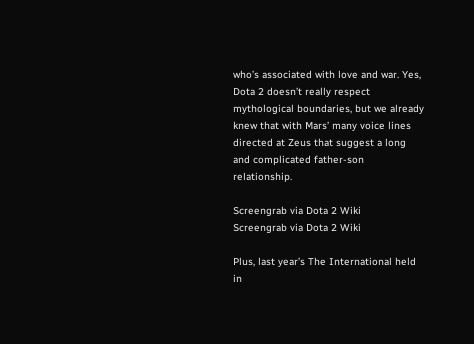who’s associated with love and war. Yes, Dota 2 doesn’t really respect mythological boundaries, but we already knew that with Mars’ many voice lines directed at Zeus that suggest a long and complicated father-son relationship.

Screengrab via Dota 2 Wiki
Screengrab via Dota 2 Wiki

Plus, last year’s The International held in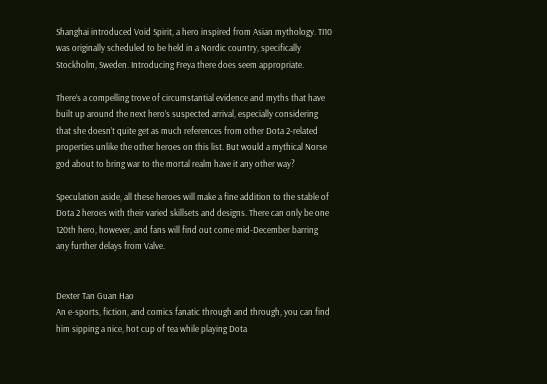Shanghai introduced Void Spirit, a hero inspired from Asian mythology. TI10 was originally scheduled to be held in a Nordic country, specifically Stockholm, Sweden. Introducing Freya there does seem appropriate.

There’s a compelling trove of circumstantial evidence and myths that have built up around the next hero’s suspected arrival, especially considering that she doesn’t quite get as much references from other Dota 2-related properties unlike the other heroes on this list. But would a mythical Norse god about to bring war to the mortal realm have it any other way?

Speculation aside, all these heroes will make a fine addition to the stable of Dota 2 heroes with their varied skillsets and designs. There can only be one 120th hero, however, and fans will find out come mid-December barring any further delays from Valve.


Dexter Tan Guan Hao
An e-sports, fiction, and comics fanatic through and through, you can find him sipping a nice, hot cup of tea while playing Dota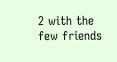2 with the few friends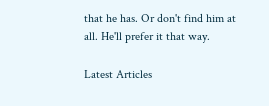that he has. Or don't find him at all. He'll prefer it that way.

Latest Articles